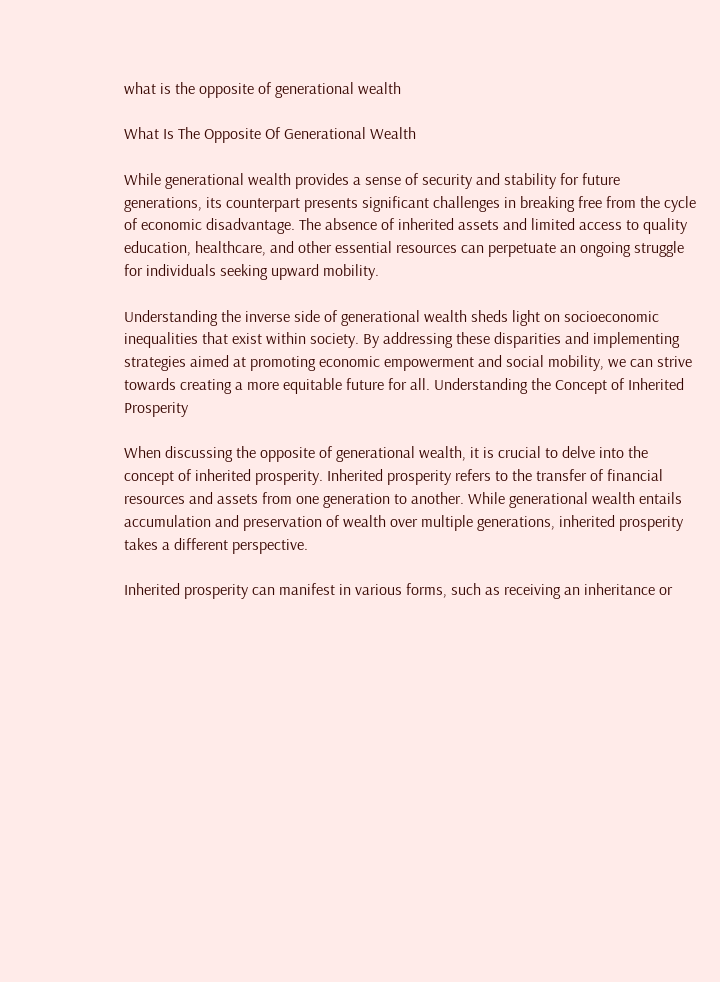what is the opposite of generational wealth

What Is The Opposite Of Generational Wealth

While generational wealth provides a sense of security and stability for future generations, its counterpart presents significant challenges in breaking free from the cycle of economic disadvantage. The absence of inherited assets and limited access to quality education, healthcare, and other essential resources can perpetuate an ongoing struggle for individuals seeking upward mobility.

Understanding the inverse side of generational wealth sheds light on socioeconomic inequalities that exist within society. By addressing these disparities and implementing strategies aimed at promoting economic empowerment and social mobility, we can strive towards creating a more equitable future for all. Understanding the Concept of Inherited Prosperity

When discussing the opposite of generational wealth, it is crucial to delve into the concept of inherited prosperity. Inherited prosperity refers to the transfer of financial resources and assets from one generation to another. While generational wealth entails accumulation and preservation of wealth over multiple generations, inherited prosperity takes a different perspective.

Inherited prosperity can manifest in various forms, such as receiving an inheritance or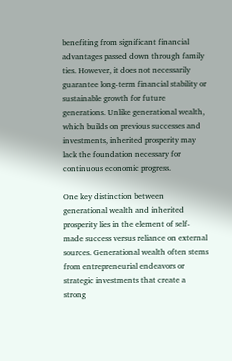benefiting from significant financial advantages passed down through family ties. However, it does not necessarily guarantee long-term financial stability or sustainable growth for future generations. Unlike generational wealth, which builds on previous successes and investments, inherited prosperity may lack the foundation necessary for continuous economic progress.

One key distinction between generational wealth and inherited prosperity lies in the element of self-made success versus reliance on external sources. Generational wealth often stems from entrepreneurial endeavors or strategic investments that create a strong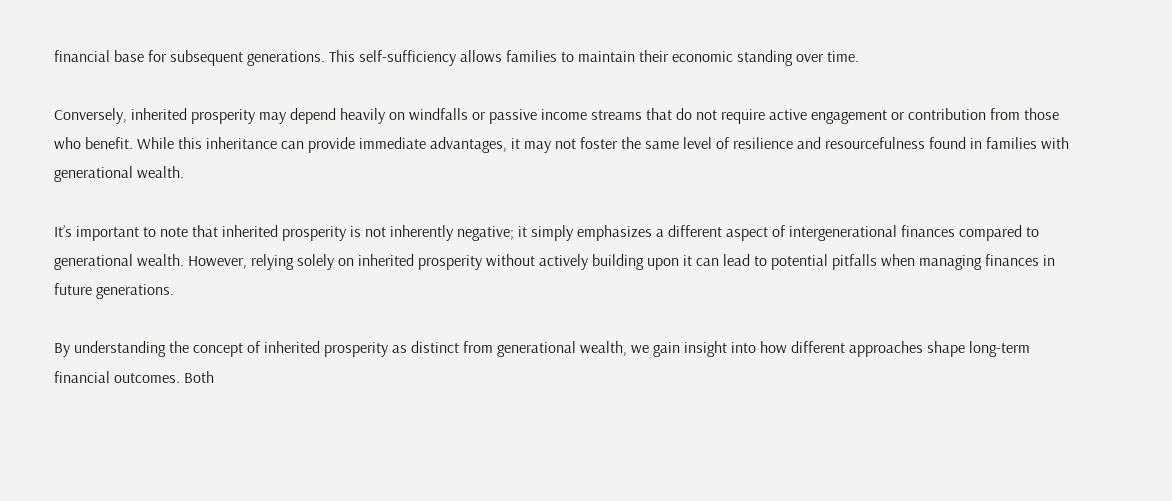financial base for subsequent generations. This self-sufficiency allows families to maintain their economic standing over time.

Conversely, inherited prosperity may depend heavily on windfalls or passive income streams that do not require active engagement or contribution from those who benefit. While this inheritance can provide immediate advantages, it may not foster the same level of resilience and resourcefulness found in families with generational wealth.

It’s important to note that inherited prosperity is not inherently negative; it simply emphasizes a different aspect of intergenerational finances compared to generational wealth. However, relying solely on inherited prosperity without actively building upon it can lead to potential pitfalls when managing finances in future generations.

By understanding the concept of inherited prosperity as distinct from generational wealth, we gain insight into how different approaches shape long-term financial outcomes. Both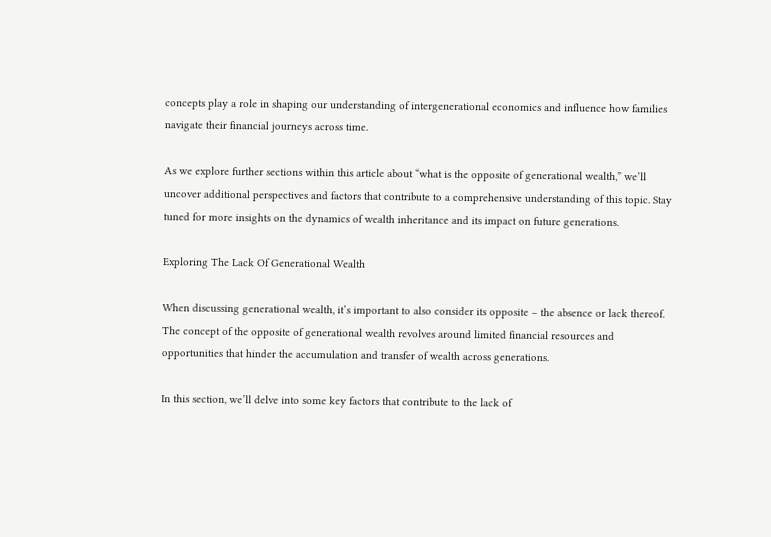concepts play a role in shaping our understanding of intergenerational economics and influence how families navigate their financial journeys across time.

As we explore further sections within this article about “what is the opposite of generational wealth,” we’ll uncover additional perspectives and factors that contribute to a comprehensive understanding of this topic. Stay tuned for more insights on the dynamics of wealth inheritance and its impact on future generations.

Exploring The Lack Of Generational Wealth

When discussing generational wealth, it’s important to also consider its opposite – the absence or lack thereof. The concept of the opposite of generational wealth revolves around limited financial resources and opportunities that hinder the accumulation and transfer of wealth across generations.

In this section, we’ll delve into some key factors that contribute to the lack of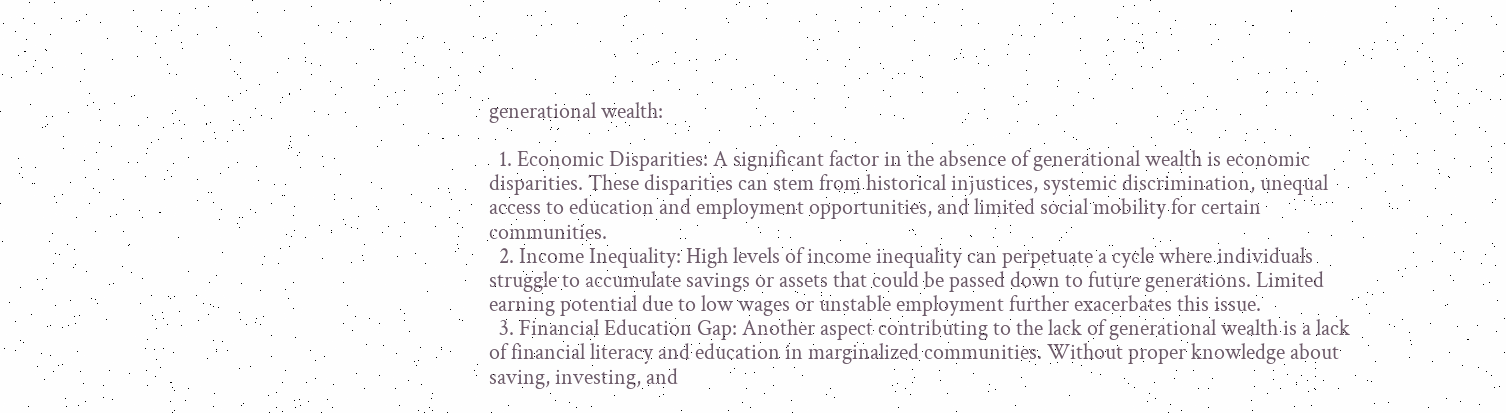generational wealth:

  1. Economic Disparities: A significant factor in the absence of generational wealth is economic disparities. These disparities can stem from historical injustices, systemic discrimination, unequal access to education and employment opportunities, and limited social mobility for certain communities.
  2. Income Inequality: High levels of income inequality can perpetuate a cycle where individuals struggle to accumulate savings or assets that could be passed down to future generations. Limited earning potential due to low wages or unstable employment further exacerbates this issue.
  3. Financial Education Gap: Another aspect contributing to the lack of generational wealth is a lack of financial literacy and education in marginalized communities. Without proper knowledge about saving, investing, and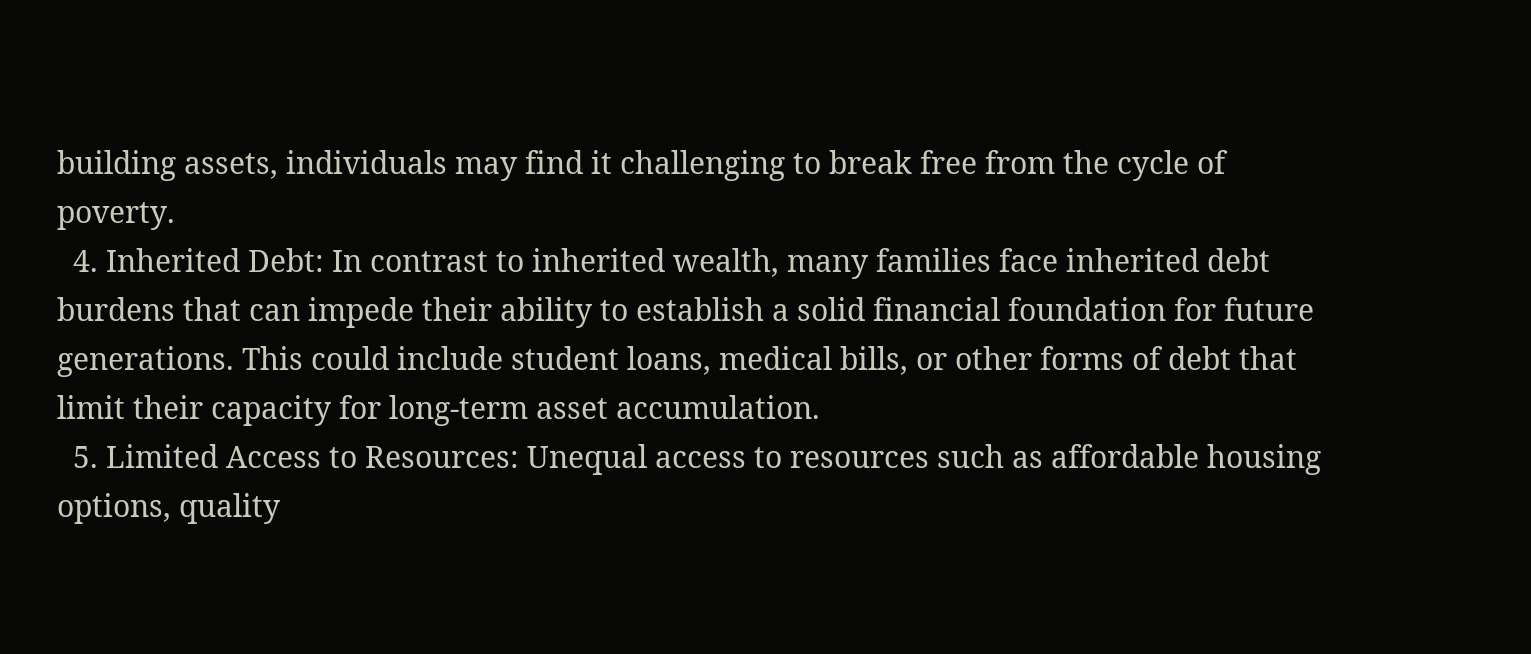building assets, individuals may find it challenging to break free from the cycle of poverty.
  4. Inherited Debt: In contrast to inherited wealth, many families face inherited debt burdens that can impede their ability to establish a solid financial foundation for future generations. This could include student loans, medical bills, or other forms of debt that limit their capacity for long-term asset accumulation.
  5. Limited Access to Resources: Unequal access to resources such as affordable housing options, quality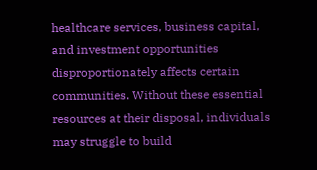healthcare services, business capital, and investment opportunities disproportionately affects certain communities. Without these essential resources at their disposal, individuals may struggle to build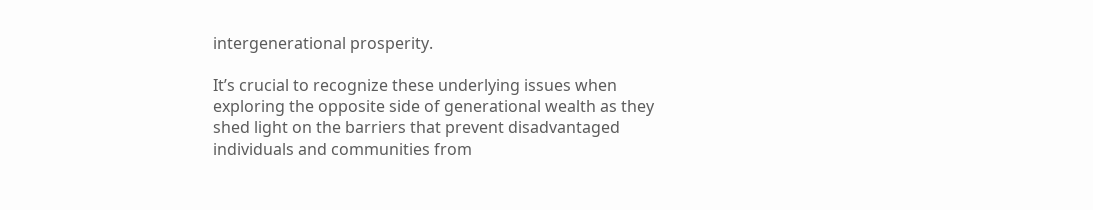intergenerational prosperity.

It’s crucial to recognize these underlying issues when exploring the opposite side of generational wealth as they shed light on the barriers that prevent disadvantaged individuals and communities from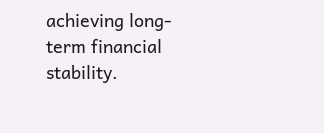achieving long-term financial stability.